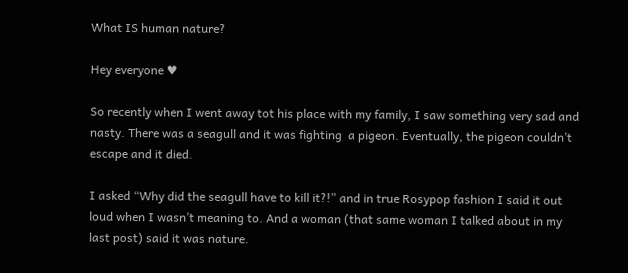What IS human nature?

Hey everyone ♥

So recently when I went away tot his place with my family, I saw something very sad and nasty. There was a seagull and it was fighting  a pigeon. Eventually, the pigeon couldn’t escape and it died.

I asked “Why did the seagull have to kill it?!” and in true Rosypop fashion I said it out loud when I wasn’t meaning to. And a woman (that same woman I talked about in my last post) said it was nature.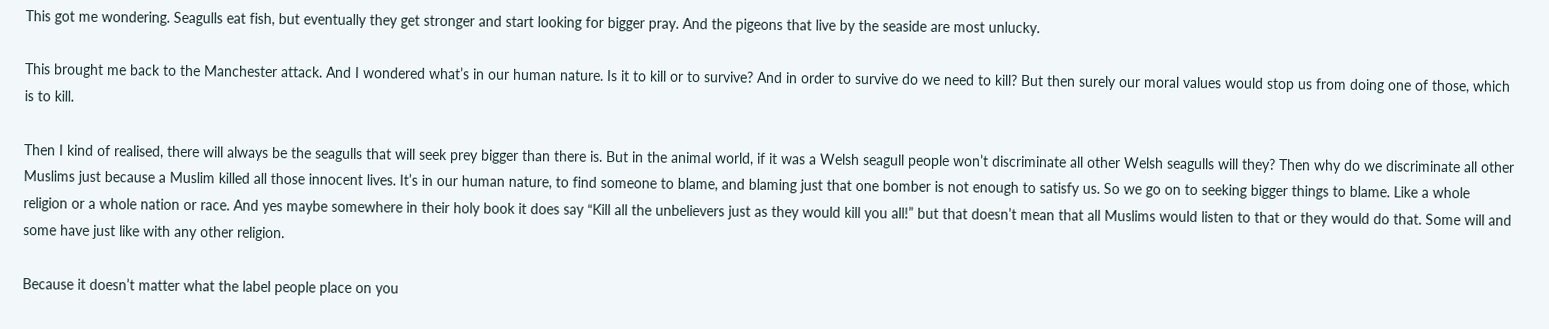This got me wondering. Seagulls eat fish, but eventually they get stronger and start looking for bigger pray. And the pigeons that live by the seaside are most unlucky.

This brought me back to the Manchester attack. And I wondered what’s in our human nature. Is it to kill or to survive? And in order to survive do we need to kill? But then surely our moral values would stop us from doing one of those, which is to kill.

Then I kind of realised, there will always be the seagulls that will seek prey bigger than there is. But in the animal world, if it was a Welsh seagull people won’t discriminate all other Welsh seagulls will they? Then why do we discriminate all other Muslims just because a Muslim killed all those innocent lives. It’s in our human nature, to find someone to blame, and blaming just that one bomber is not enough to satisfy us. So we go on to seeking bigger things to blame. Like a whole religion or a whole nation or race. And yes maybe somewhere in their holy book it does say “Kill all the unbelievers just as they would kill you all!” but that doesn’t mean that all Muslims would listen to that or they would do that. Some will and some have just like with any other religion.

Because it doesn’t matter what the label people place on you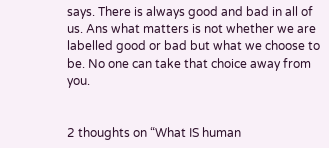says. There is always good and bad in all of us. Ans what matters is not whether we are labelled good or bad but what we choose to be. No one can take that choice away from you.


2 thoughts on “What IS human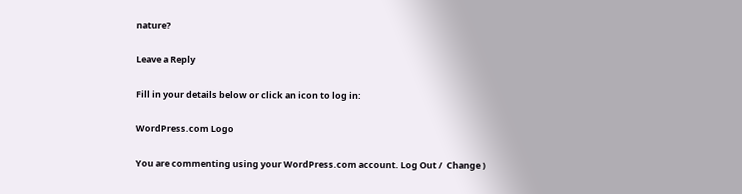nature?

Leave a Reply

Fill in your details below or click an icon to log in:

WordPress.com Logo

You are commenting using your WordPress.com account. Log Out /  Change )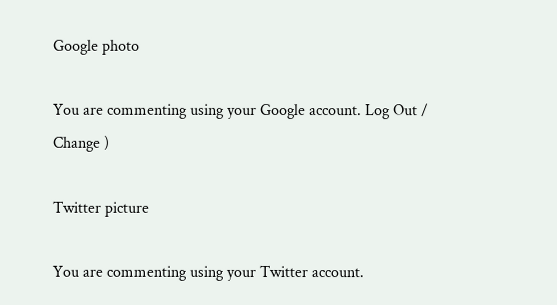Google photo

You are commenting using your Google account. Log Out /  Change )

Twitter picture

You are commenting using your Twitter account.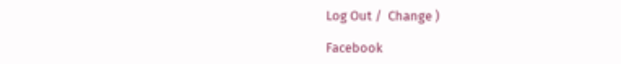Log Out /  Change )

Facebook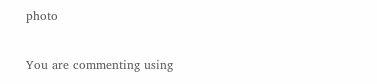photo

You are commenting using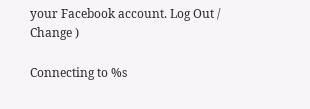your Facebook account. Log Out /  Change )

Connecting to %s